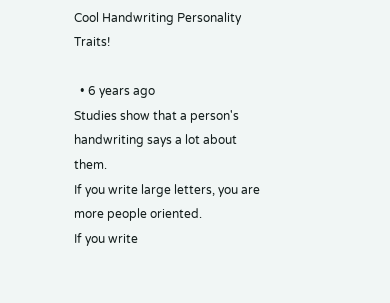Cool Handwriting Personality Traits!

  • 6 years ago
Studies show that a person's handwriting says a lot about them.
If you write large letters, you are more people oriented.
If you write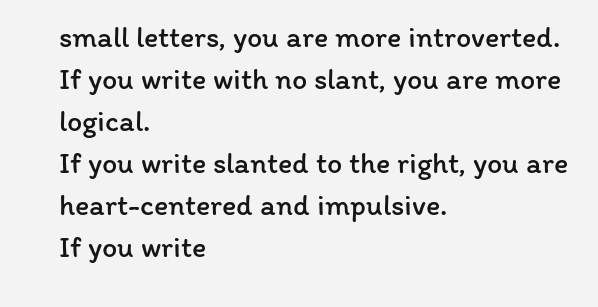small letters, you are more introverted.
If you write with no slant, you are more logical.
If you write slanted to the right, you are heart-centered and impulsive.
If you write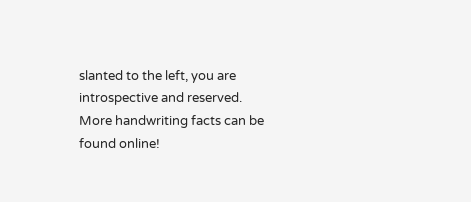slanted to the left, you are introspective and reserved.
More handwriting facts can be found online!